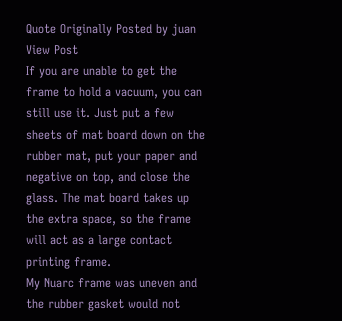Quote Originally Posted by juan View Post
If you are unable to get the frame to hold a vacuum, you can still use it. Just put a few sheets of mat board down on the rubber mat, put your paper and negative on top, and close the glass. The mat board takes up the extra space, so the frame will act as a large contact printing frame.
My Nuarc frame was uneven and the rubber gasket would not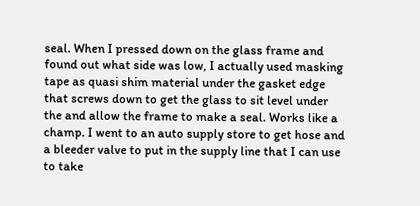seal. When I pressed down on the glass frame and found out what side was low, I actually used masking tape as quasi shim material under the gasket edge that screws down to get the glass to sit level under the and allow the frame to make a seal. Works like a champ. I went to an auto supply store to get hose and a bleeder valve to put in the supply line that I can use to take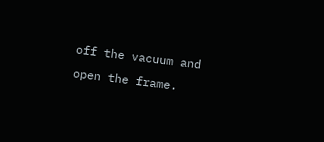off the vacuum and open the frame.